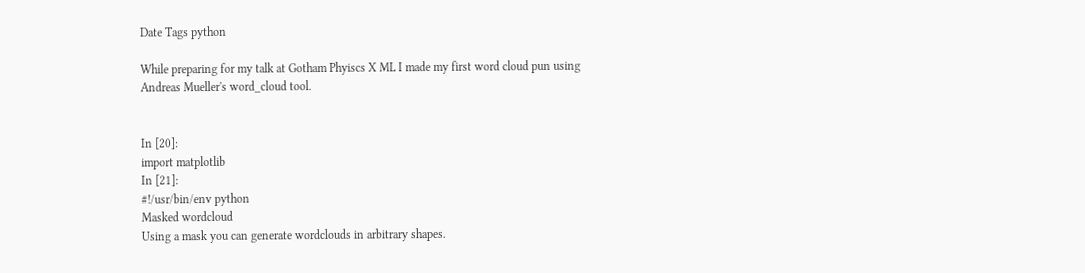Date Tags python

While preparing for my talk at Gotham Phyiscs X ML I made my first word cloud pun using Andreas Mueller's word_cloud tool.


In [20]:
import matplotlib
In [21]:
#!/usr/bin/env python
Masked wordcloud
Using a mask you can generate wordclouds in arbitrary shapes.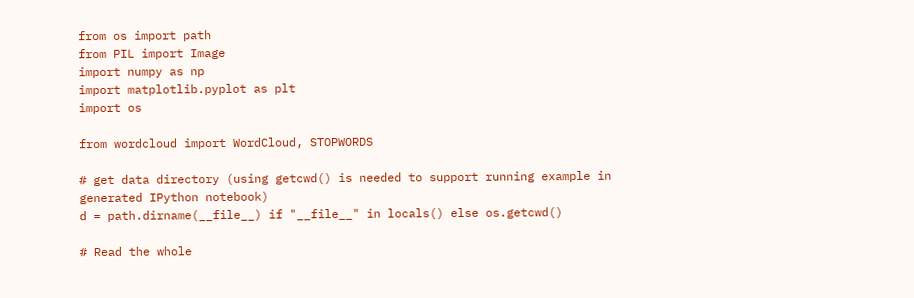from os import path
from PIL import Image
import numpy as np
import matplotlib.pyplot as plt
import os

from wordcloud import WordCloud, STOPWORDS

# get data directory (using getcwd() is needed to support running example in generated IPython notebook)
d = path.dirname(__file__) if "__file__" in locals() else os.getcwd()

# Read the whole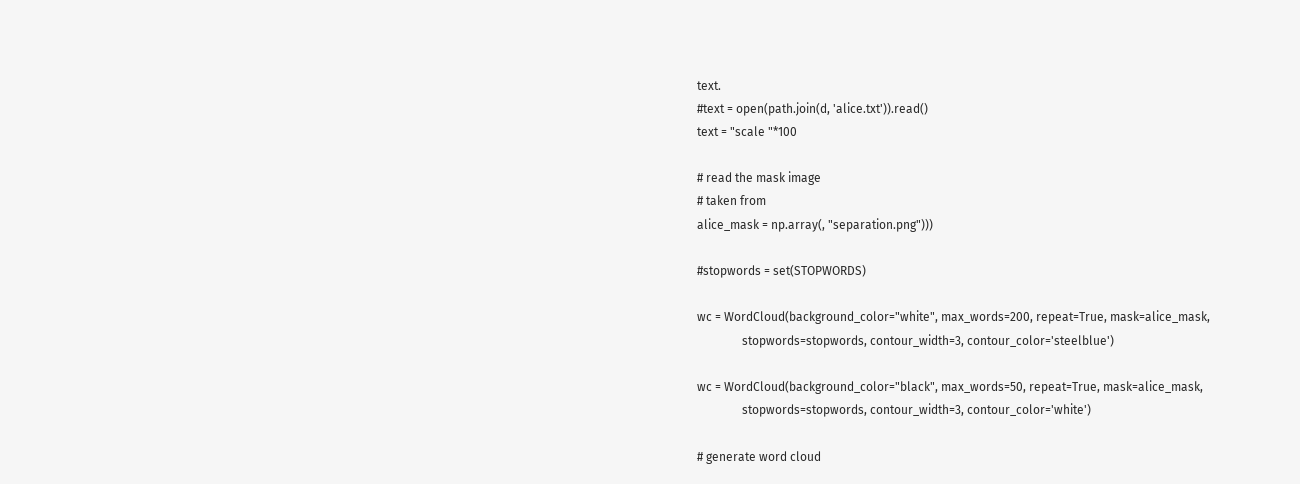text.
#text = open(path.join(d, 'alice.txt')).read()
text = "scale "*100

# read the mask image
# taken from
alice_mask = np.array(, "separation.png")))

#stopwords = set(STOPWORDS)

wc = WordCloud(background_color="white", max_words=200, repeat=True, mask=alice_mask,
               stopwords=stopwords, contour_width=3, contour_color='steelblue')

wc = WordCloud(background_color="black", max_words=50, repeat=True, mask=alice_mask,
               stopwords=stopwords, contour_width=3, contour_color='white')

# generate word cloud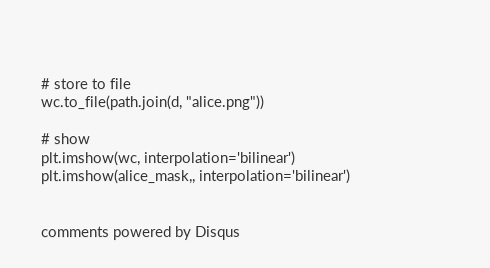# store to file
wc.to_file(path.join(d, "alice.png"))

# show
plt.imshow(wc, interpolation='bilinear')
plt.imshow(alice_mask,, interpolation='bilinear')


comments powered by Disqus